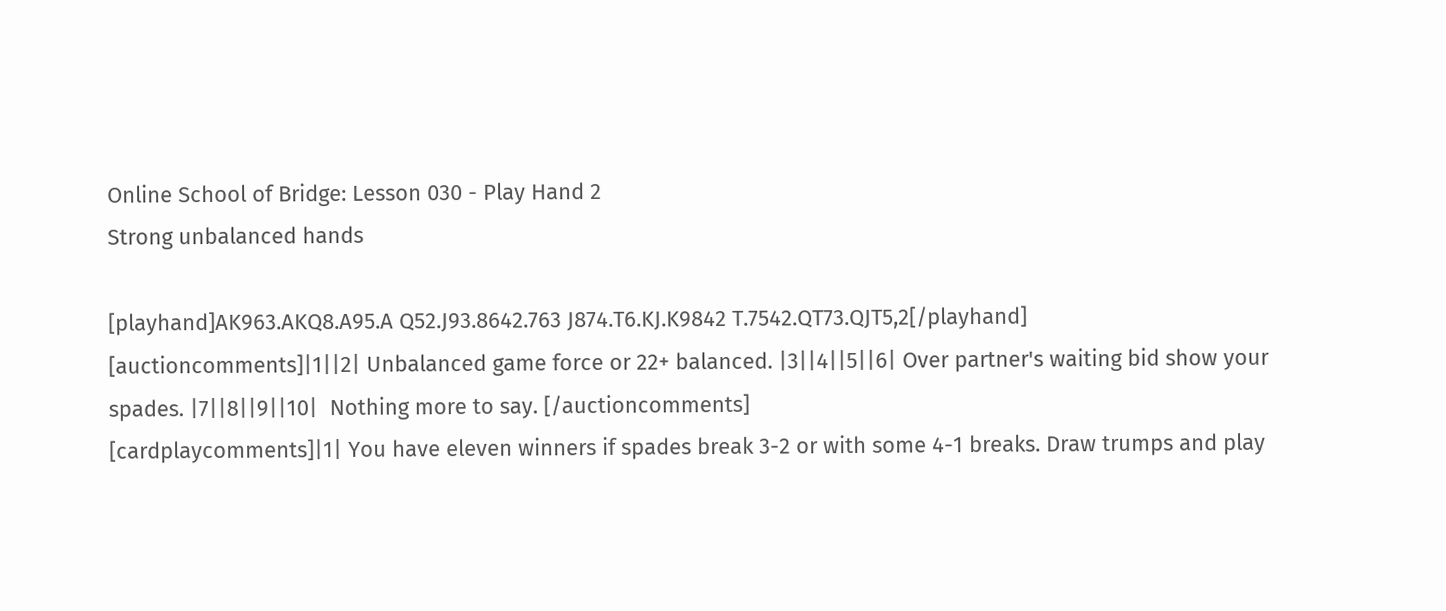Online School of Bridge: Lesson 030 - Play Hand 2
Strong unbalanced hands

[playhand]AK963.AKQ8.A95.A Q52.J93.8642.763 J874.T6.KJ.K9842 T.7542.QT73.QJT5,2[/playhand]
[auctioncomments]|1||2| Unbalanced game force or 22+ balanced. |3||4||5||6| Over partner's waiting bid show your spades. |7||8||9||10|  Nothing more to say. [/auctioncomments]
[cardplaycomments]|1| You have eleven winners if spades break 3-2 or with some 4-1 breaks. Draw trumps and play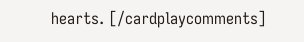hearts. [/cardplaycomments]